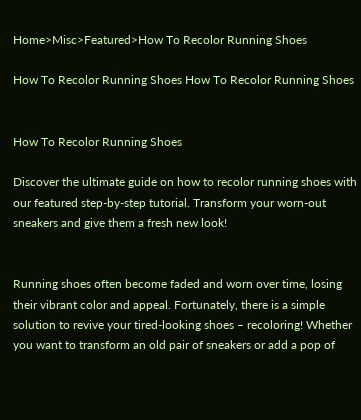Home>Misc>Featured>How To Recolor Running Shoes

How To Recolor Running Shoes How To Recolor Running Shoes


How To Recolor Running Shoes

Discover the ultimate guide on how to recolor running shoes with our featured step-by-step tutorial. Transform your worn-out sneakers and give them a fresh new look!


Running shoes often become faded and worn over time, losing their vibrant color and appeal. Fortunately, there is a simple solution to revive your tired-looking shoes – recoloring! Whether you want to transform an old pair of sneakers or add a pop of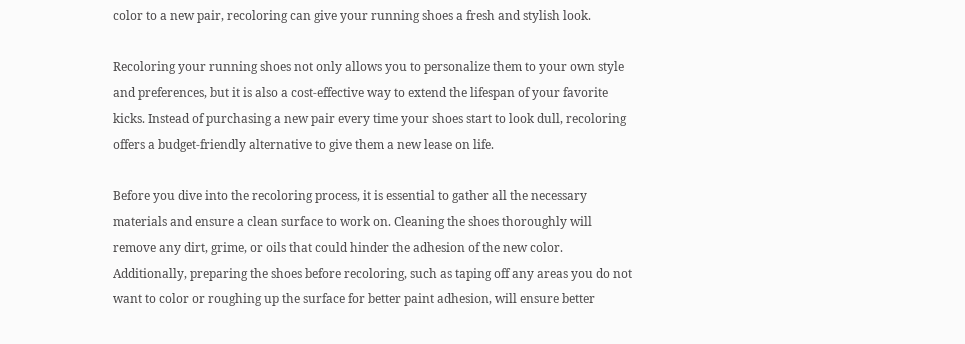color to a new pair, recoloring can give your running shoes a fresh and stylish look.

Recoloring your running shoes not only allows you to personalize them to your own style and preferences, but it is also a cost-effective way to extend the lifespan of your favorite kicks. Instead of purchasing a new pair every time your shoes start to look dull, recoloring offers a budget-friendly alternative to give them a new lease on life.

Before you dive into the recoloring process, it is essential to gather all the necessary materials and ensure a clean surface to work on. Cleaning the shoes thoroughly will remove any dirt, grime, or oils that could hinder the adhesion of the new color. Additionally, preparing the shoes before recoloring, such as taping off any areas you do not want to color or roughing up the surface for better paint adhesion, will ensure better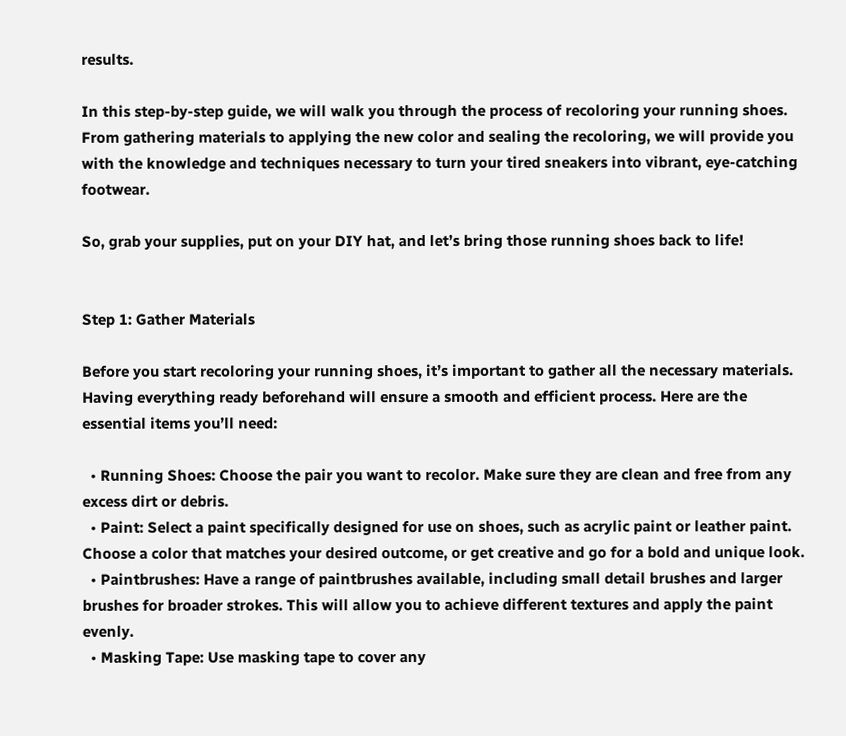results.

In this step-by-step guide, we will walk you through the process of recoloring your running shoes. From gathering materials to applying the new color and sealing the recoloring, we will provide you with the knowledge and techniques necessary to turn your tired sneakers into vibrant, eye-catching footwear.

So, grab your supplies, put on your DIY hat, and let’s bring those running shoes back to life!


Step 1: Gather Materials

Before you start recoloring your running shoes, it’s important to gather all the necessary materials. Having everything ready beforehand will ensure a smooth and efficient process. Here are the essential items you’ll need:

  • Running Shoes: Choose the pair you want to recolor. Make sure they are clean and free from any excess dirt or debris.
  • Paint: Select a paint specifically designed for use on shoes, such as acrylic paint or leather paint. Choose a color that matches your desired outcome, or get creative and go for a bold and unique look.
  • Paintbrushes: Have a range of paintbrushes available, including small detail brushes and larger brushes for broader strokes. This will allow you to achieve different textures and apply the paint evenly.
  • Masking Tape: Use masking tape to cover any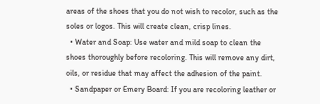areas of the shoes that you do not wish to recolor, such as the soles or logos. This will create clean, crisp lines.
  • Water and Soap: Use water and mild soap to clean the shoes thoroughly before recoloring. This will remove any dirt, oils, or residue that may affect the adhesion of the paint.
  • Sandpaper or Emery Board: If you are recoloring leather or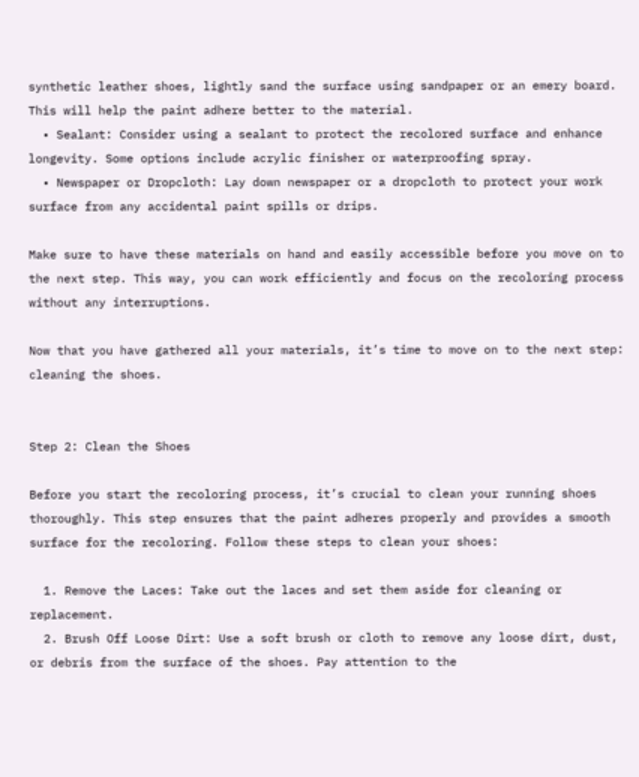synthetic leather shoes, lightly sand the surface using sandpaper or an emery board. This will help the paint adhere better to the material.
  • Sealant: Consider using a sealant to protect the recolored surface and enhance longevity. Some options include acrylic finisher or waterproofing spray.
  • Newspaper or Dropcloth: Lay down newspaper or a dropcloth to protect your work surface from any accidental paint spills or drips.

Make sure to have these materials on hand and easily accessible before you move on to the next step. This way, you can work efficiently and focus on the recoloring process without any interruptions.

Now that you have gathered all your materials, it’s time to move on to the next step: cleaning the shoes.


Step 2: Clean the Shoes

Before you start the recoloring process, it’s crucial to clean your running shoes thoroughly. This step ensures that the paint adheres properly and provides a smooth surface for the recoloring. Follow these steps to clean your shoes:

  1. Remove the Laces: Take out the laces and set them aside for cleaning or replacement.
  2. Brush Off Loose Dirt: Use a soft brush or cloth to remove any loose dirt, dust, or debris from the surface of the shoes. Pay attention to the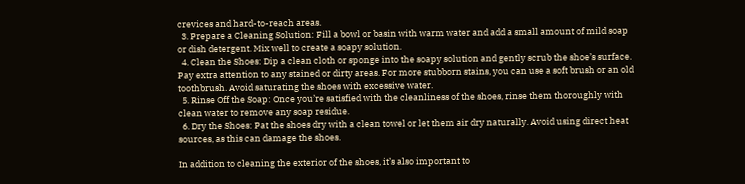crevices and hard-to-reach areas.
  3. Prepare a Cleaning Solution: Fill a bowl or basin with warm water and add a small amount of mild soap or dish detergent. Mix well to create a soapy solution.
  4. Clean the Shoes: Dip a clean cloth or sponge into the soapy solution and gently scrub the shoe’s surface. Pay extra attention to any stained or dirty areas. For more stubborn stains, you can use a soft brush or an old toothbrush. Avoid saturating the shoes with excessive water.
  5. Rinse Off the Soap: Once you’re satisfied with the cleanliness of the shoes, rinse them thoroughly with clean water to remove any soap residue.
  6. Dry the Shoes: Pat the shoes dry with a clean towel or let them air dry naturally. Avoid using direct heat sources, as this can damage the shoes.

In addition to cleaning the exterior of the shoes, it’s also important to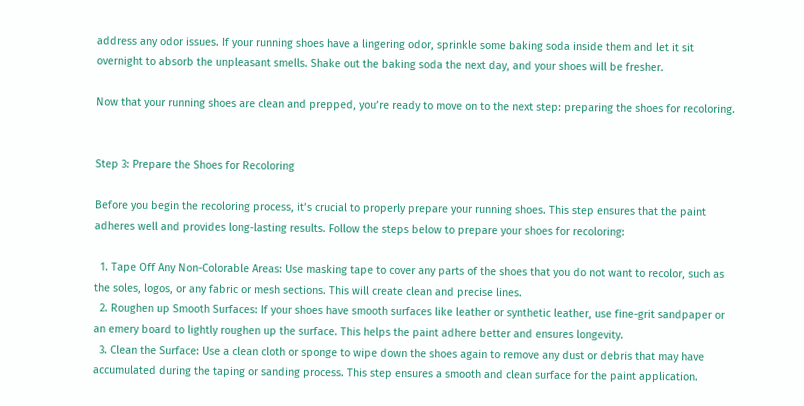address any odor issues. If your running shoes have a lingering odor, sprinkle some baking soda inside them and let it sit overnight to absorb the unpleasant smells. Shake out the baking soda the next day, and your shoes will be fresher.

Now that your running shoes are clean and prepped, you’re ready to move on to the next step: preparing the shoes for recoloring.


Step 3: Prepare the Shoes for Recoloring

Before you begin the recoloring process, it’s crucial to properly prepare your running shoes. This step ensures that the paint adheres well and provides long-lasting results. Follow the steps below to prepare your shoes for recoloring:

  1. Tape Off Any Non-Colorable Areas: Use masking tape to cover any parts of the shoes that you do not want to recolor, such as the soles, logos, or any fabric or mesh sections. This will create clean and precise lines.
  2. Roughen up Smooth Surfaces: If your shoes have smooth surfaces like leather or synthetic leather, use fine-grit sandpaper or an emery board to lightly roughen up the surface. This helps the paint adhere better and ensures longevity.
  3. Clean the Surface: Use a clean cloth or sponge to wipe down the shoes again to remove any dust or debris that may have accumulated during the taping or sanding process. This step ensures a smooth and clean surface for the paint application.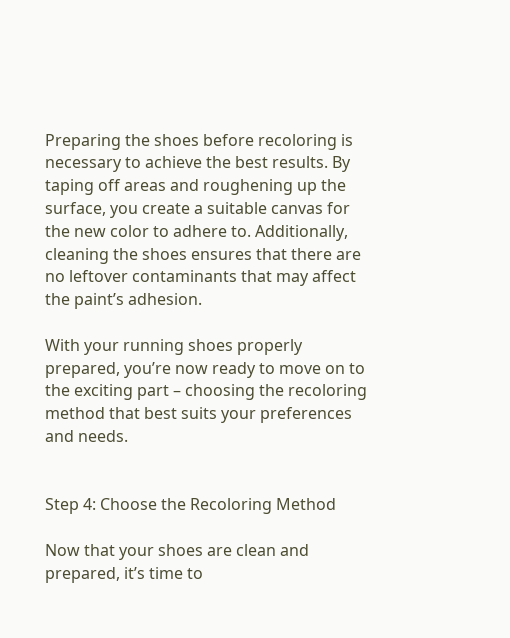Preparing the shoes before recoloring is necessary to achieve the best results. By taping off areas and roughening up the surface, you create a suitable canvas for the new color to adhere to. Additionally, cleaning the shoes ensures that there are no leftover contaminants that may affect the paint’s adhesion.

With your running shoes properly prepared, you’re now ready to move on to the exciting part – choosing the recoloring method that best suits your preferences and needs.


Step 4: Choose the Recoloring Method

Now that your shoes are clean and prepared, it’s time to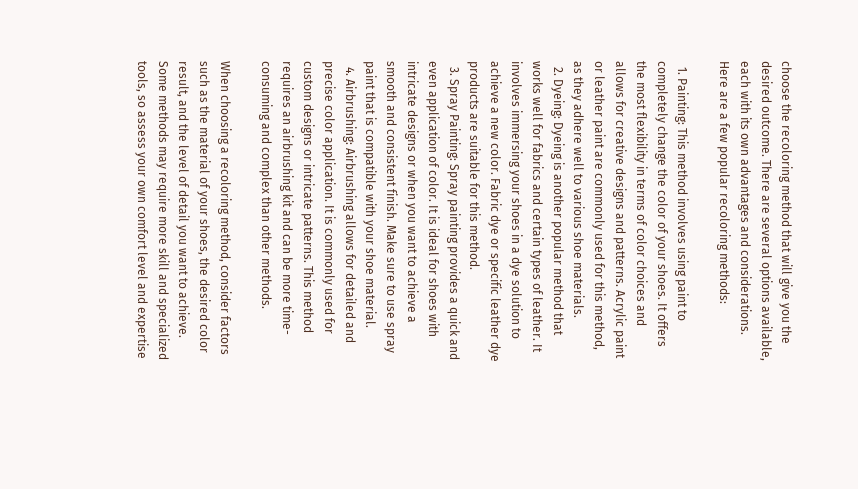choose the recoloring method that will give you the desired outcome. There are several options available, each with its own advantages and considerations. Here are a few popular recoloring methods:

  1. Painting: This method involves using paint to completely change the color of your shoes. It offers the most flexibility in terms of color choices and allows for creative designs and patterns. Acrylic paint or leather paint are commonly used for this method, as they adhere well to various shoe materials.
  2. Dyeing: Dyeing is another popular method that works well for fabrics and certain types of leather. It involves immersing your shoes in a dye solution to achieve a new color. Fabric dye or specific leather dye products are suitable for this method.
  3. Spray Painting: Spray painting provides a quick and even application of color. It is ideal for shoes with intricate designs or when you want to achieve a smooth and consistent finish. Make sure to use spray paint that is compatible with your shoe material.
  4. Airbrushing: Airbrushing allows for detailed and precise color application. It is commonly used for custom designs or intricate patterns. This method requires an airbrushing kit and can be more time-consuming and complex than other methods.

When choosing a recoloring method, consider factors such as the material of your shoes, the desired color result, and the level of detail you want to achieve. Some methods may require more skill and specialized tools, so assess your own comfort level and expertise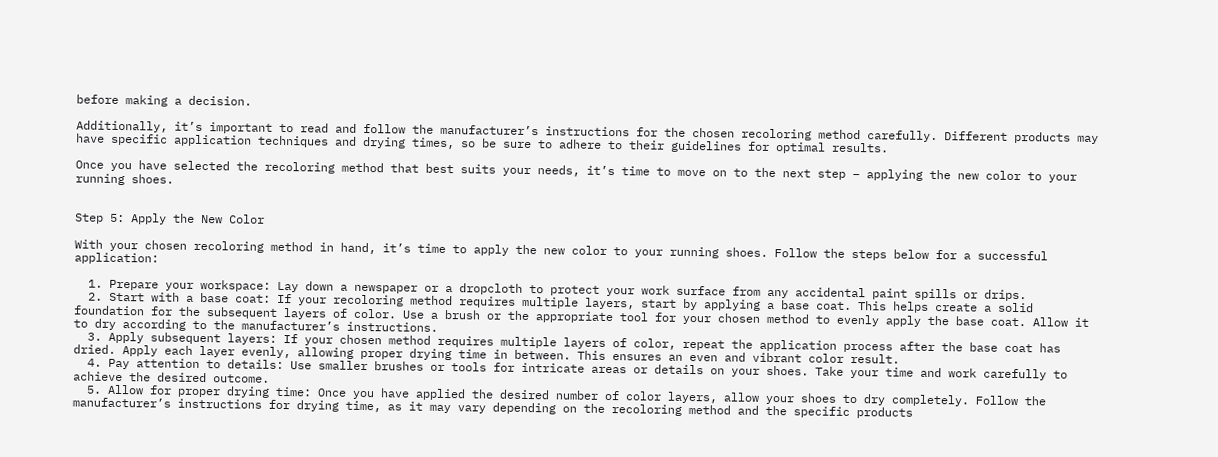before making a decision.

Additionally, it’s important to read and follow the manufacturer’s instructions for the chosen recoloring method carefully. Different products may have specific application techniques and drying times, so be sure to adhere to their guidelines for optimal results.

Once you have selected the recoloring method that best suits your needs, it’s time to move on to the next step – applying the new color to your running shoes.


Step 5: Apply the New Color

With your chosen recoloring method in hand, it’s time to apply the new color to your running shoes. Follow the steps below for a successful application:

  1. Prepare your workspace: Lay down a newspaper or a dropcloth to protect your work surface from any accidental paint spills or drips.
  2. Start with a base coat: If your recoloring method requires multiple layers, start by applying a base coat. This helps create a solid foundation for the subsequent layers of color. Use a brush or the appropriate tool for your chosen method to evenly apply the base coat. Allow it to dry according to the manufacturer’s instructions.
  3. Apply subsequent layers: If your chosen method requires multiple layers of color, repeat the application process after the base coat has dried. Apply each layer evenly, allowing proper drying time in between. This ensures an even and vibrant color result.
  4. Pay attention to details: Use smaller brushes or tools for intricate areas or details on your shoes. Take your time and work carefully to achieve the desired outcome.
  5. Allow for proper drying time: Once you have applied the desired number of color layers, allow your shoes to dry completely. Follow the manufacturer’s instructions for drying time, as it may vary depending on the recoloring method and the specific products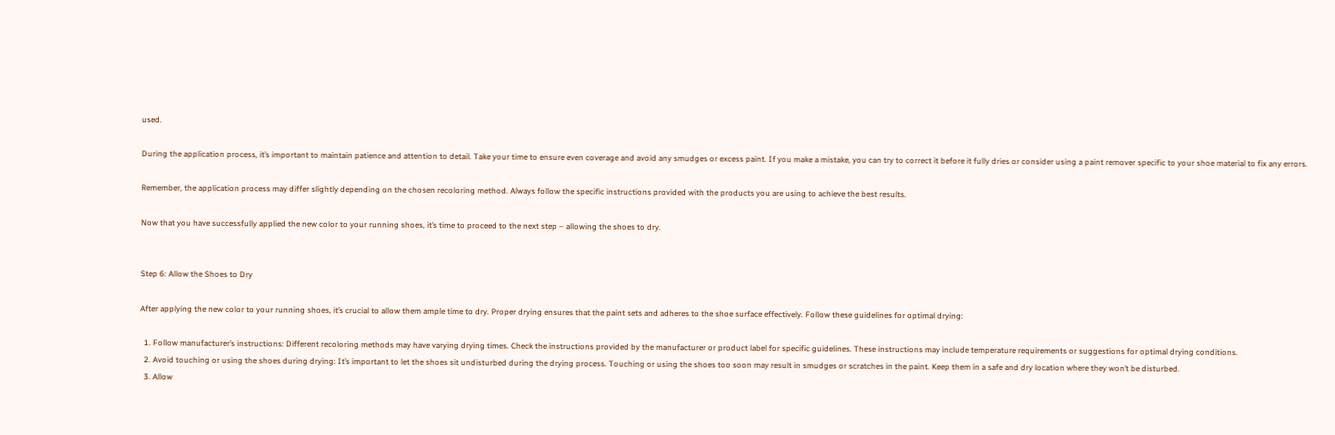used.

During the application process, it’s important to maintain patience and attention to detail. Take your time to ensure even coverage and avoid any smudges or excess paint. If you make a mistake, you can try to correct it before it fully dries or consider using a paint remover specific to your shoe material to fix any errors.

Remember, the application process may differ slightly depending on the chosen recoloring method. Always follow the specific instructions provided with the products you are using to achieve the best results.

Now that you have successfully applied the new color to your running shoes, it’s time to proceed to the next step – allowing the shoes to dry.


Step 6: Allow the Shoes to Dry

After applying the new color to your running shoes, it’s crucial to allow them ample time to dry. Proper drying ensures that the paint sets and adheres to the shoe surface effectively. Follow these guidelines for optimal drying:

  1. Follow manufacturer’s instructions: Different recoloring methods may have varying drying times. Check the instructions provided by the manufacturer or product label for specific guidelines. These instructions may include temperature requirements or suggestions for optimal drying conditions.
  2. Avoid touching or using the shoes during drying: It’s important to let the shoes sit undisturbed during the drying process. Touching or using the shoes too soon may result in smudges or scratches in the paint. Keep them in a safe and dry location where they won’t be disturbed.
  3. Allow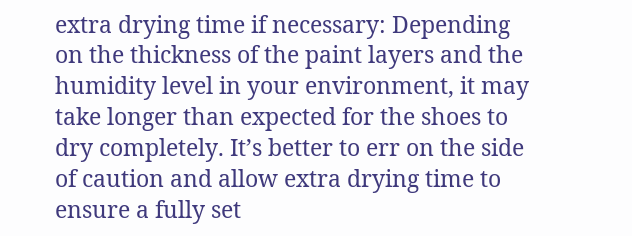extra drying time if necessary: Depending on the thickness of the paint layers and the humidity level in your environment, it may take longer than expected for the shoes to dry completely. It’s better to err on the side of caution and allow extra drying time to ensure a fully set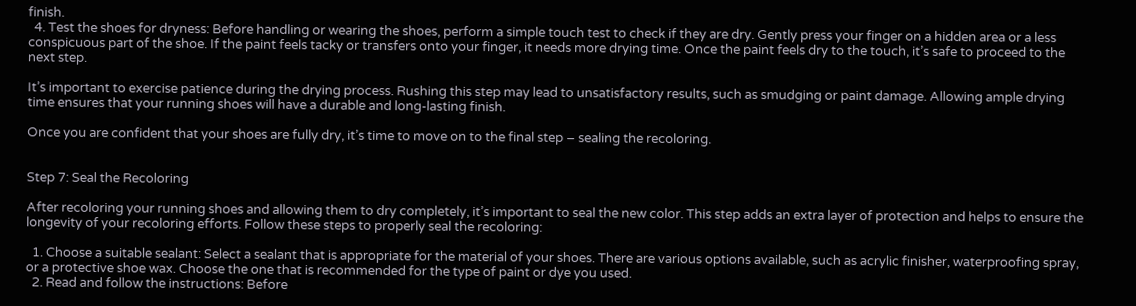finish.
  4. Test the shoes for dryness: Before handling or wearing the shoes, perform a simple touch test to check if they are dry. Gently press your finger on a hidden area or a less conspicuous part of the shoe. If the paint feels tacky or transfers onto your finger, it needs more drying time. Once the paint feels dry to the touch, it’s safe to proceed to the next step.

It’s important to exercise patience during the drying process. Rushing this step may lead to unsatisfactory results, such as smudging or paint damage. Allowing ample drying time ensures that your running shoes will have a durable and long-lasting finish.

Once you are confident that your shoes are fully dry, it’s time to move on to the final step – sealing the recoloring.


Step 7: Seal the Recoloring

After recoloring your running shoes and allowing them to dry completely, it’s important to seal the new color. This step adds an extra layer of protection and helps to ensure the longevity of your recoloring efforts. Follow these steps to properly seal the recoloring:

  1. Choose a suitable sealant: Select a sealant that is appropriate for the material of your shoes. There are various options available, such as acrylic finisher, waterproofing spray, or a protective shoe wax. Choose the one that is recommended for the type of paint or dye you used.
  2. Read and follow the instructions: Before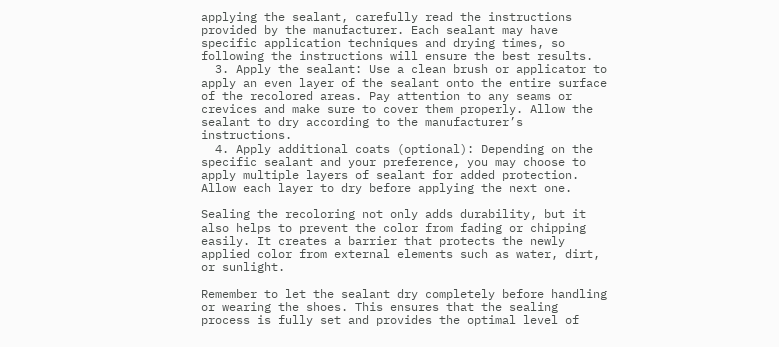applying the sealant, carefully read the instructions provided by the manufacturer. Each sealant may have specific application techniques and drying times, so following the instructions will ensure the best results.
  3. Apply the sealant: Use a clean brush or applicator to apply an even layer of the sealant onto the entire surface of the recolored areas. Pay attention to any seams or crevices and make sure to cover them properly. Allow the sealant to dry according to the manufacturer’s instructions.
  4. Apply additional coats (optional): Depending on the specific sealant and your preference, you may choose to apply multiple layers of sealant for added protection. Allow each layer to dry before applying the next one.

Sealing the recoloring not only adds durability, but it also helps to prevent the color from fading or chipping easily. It creates a barrier that protects the newly applied color from external elements such as water, dirt, or sunlight.

Remember to let the sealant dry completely before handling or wearing the shoes. This ensures that the sealing process is fully set and provides the optimal level of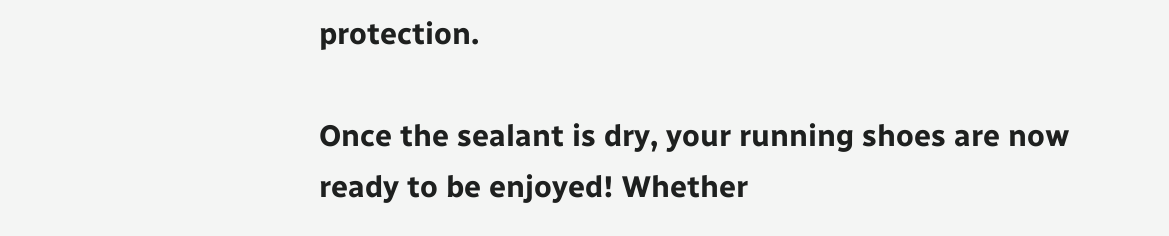protection.

Once the sealant is dry, your running shoes are now ready to be enjoyed! Whether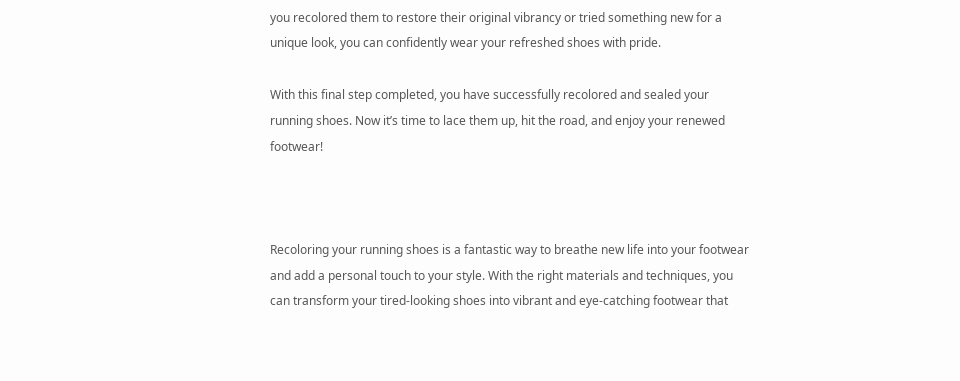you recolored them to restore their original vibrancy or tried something new for a unique look, you can confidently wear your refreshed shoes with pride.

With this final step completed, you have successfully recolored and sealed your running shoes. Now it’s time to lace them up, hit the road, and enjoy your renewed footwear!



Recoloring your running shoes is a fantastic way to breathe new life into your footwear and add a personal touch to your style. With the right materials and techniques, you can transform your tired-looking shoes into vibrant and eye-catching footwear that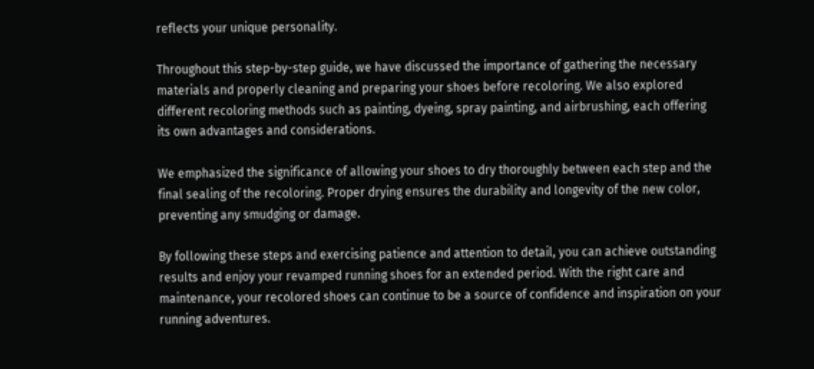reflects your unique personality.

Throughout this step-by-step guide, we have discussed the importance of gathering the necessary materials and properly cleaning and preparing your shoes before recoloring. We also explored different recoloring methods such as painting, dyeing, spray painting, and airbrushing, each offering its own advantages and considerations.

We emphasized the significance of allowing your shoes to dry thoroughly between each step and the final sealing of the recoloring. Proper drying ensures the durability and longevity of the new color, preventing any smudging or damage.

By following these steps and exercising patience and attention to detail, you can achieve outstanding results and enjoy your revamped running shoes for an extended period. With the right care and maintenance, your recolored shoes can continue to be a source of confidence and inspiration on your running adventures.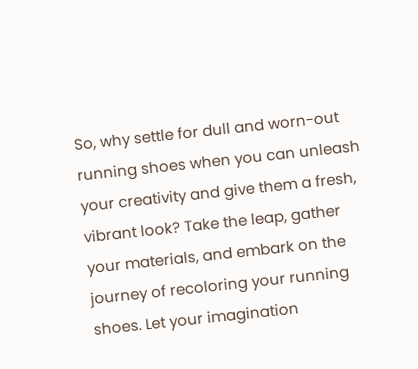So, why settle for dull and worn-out running shoes when you can unleash your creativity and give them a fresh, vibrant look? Take the leap, gather your materials, and embark on the journey of recoloring your running shoes. Let your imagination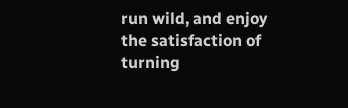run wild, and enjoy the satisfaction of turning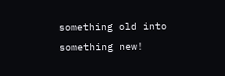something old into something new!